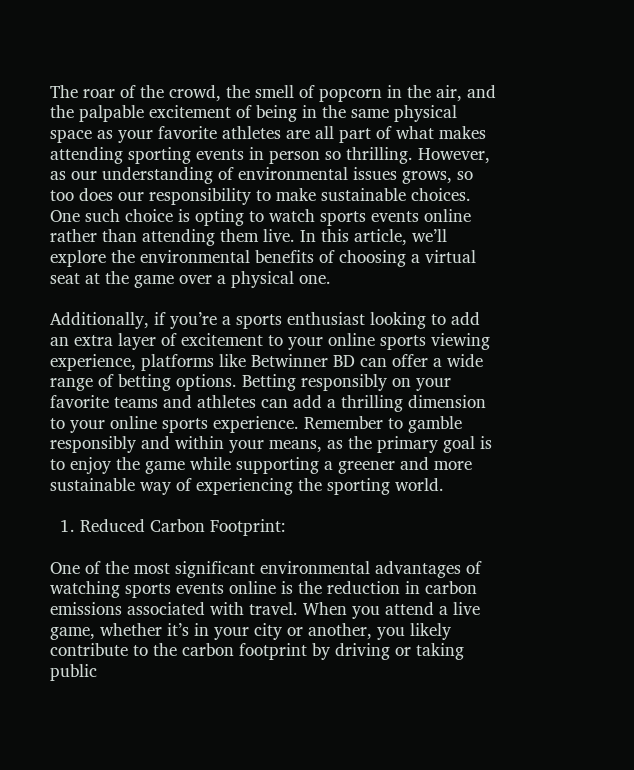The roar of the crowd, the smell of popcorn in the air, and the palpable excitement of being in the same physical space as your favorite athletes are all part of what makes attending sporting events in person so thrilling. However, as our understanding of environmental issues grows, so too does our responsibility to make sustainable choices. One such choice is opting to watch sports events online rather than attending them live. In this article, we’ll explore the environmental benefits of choosing a virtual seat at the game over a physical one.

Additionally, if you’re a sports enthusiast looking to add an extra layer of excitement to your online sports viewing experience, platforms like Betwinner BD can offer a wide range of betting options. Betting responsibly on your favorite teams and athletes can add a thrilling dimension to your online sports experience. Remember to gamble responsibly and within your means, as the primary goal is to enjoy the game while supporting a greener and more sustainable way of experiencing the sporting world.

  1. Reduced Carbon Footprint:

One of the most significant environmental advantages of watching sports events online is the reduction in carbon emissions associated with travel. When you attend a live game, whether it’s in your city or another, you likely contribute to the carbon footprint by driving or taking public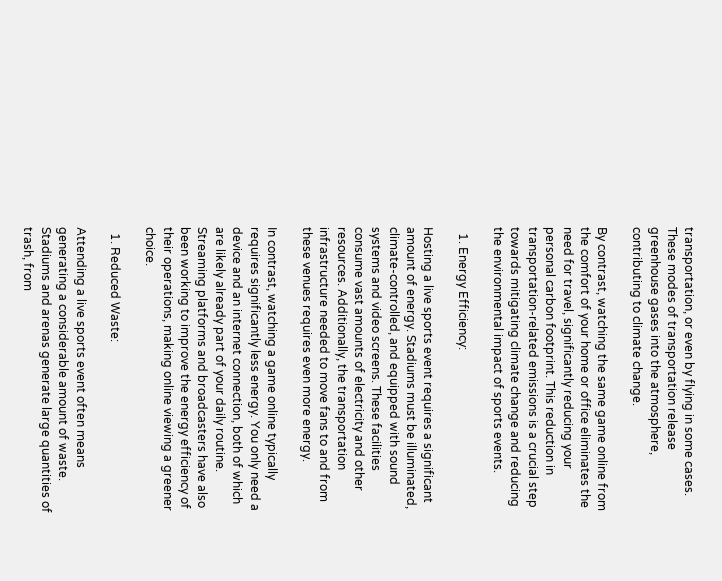transportation, or even by flying in some cases. These modes of transportation release greenhouse gases into the atmosphere, contributing to climate change.

By contrast, watching the same game online from the comfort of your home or office eliminates the need for travel, significantly reducing your personal carbon footprint. This reduction in transportation-related emissions is a crucial step towards mitigating climate change and reducing the environmental impact of sports events.

  1. Energy Efficiency:

Hosting a live sports event requires a significant amount of energy. Stadiums must be illuminated, climate-controlled, and equipped with sound systems and video screens. These facilities consume vast amounts of electricity and other resources. Additionally, the transportation infrastructure needed to move fans to and from these venues requires even more energy.

In contrast, watching a game online typically requires significantly less energy. You only need a device and an internet connection, both of which are likely already part of your daily routine. Streaming platforms and broadcasters have also been working to improve the energy efficiency of their operations, making online viewing a greener choice.

  1. Reduced Waste:

Attending a live sports event often means generating a considerable amount of waste. Stadiums and arenas generate large quantities of trash, from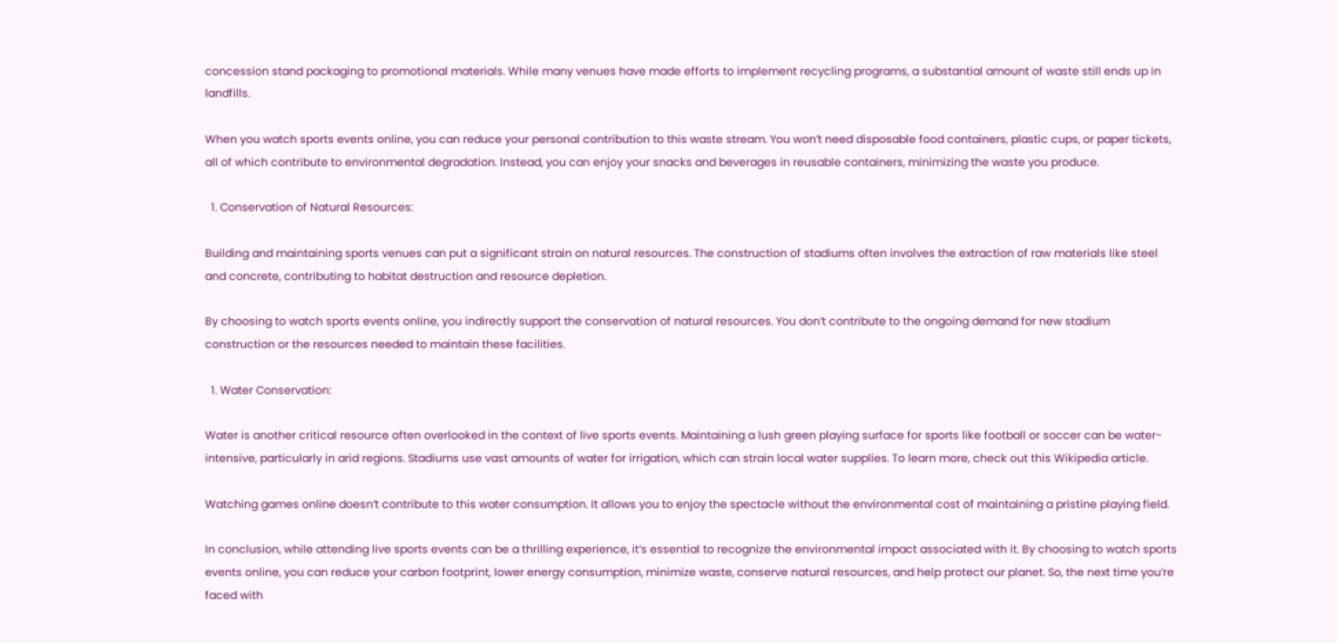concession stand packaging to promotional materials. While many venues have made efforts to implement recycling programs, a substantial amount of waste still ends up in landfills.

When you watch sports events online, you can reduce your personal contribution to this waste stream. You won’t need disposable food containers, plastic cups, or paper tickets, all of which contribute to environmental degradation. Instead, you can enjoy your snacks and beverages in reusable containers, minimizing the waste you produce.

  1. Conservation of Natural Resources:

Building and maintaining sports venues can put a significant strain on natural resources. The construction of stadiums often involves the extraction of raw materials like steel and concrete, contributing to habitat destruction and resource depletion.

By choosing to watch sports events online, you indirectly support the conservation of natural resources. You don’t contribute to the ongoing demand for new stadium construction or the resources needed to maintain these facilities.

  1. Water Conservation:

Water is another critical resource often overlooked in the context of live sports events. Maintaining a lush green playing surface for sports like football or soccer can be water-intensive, particularly in arid regions. Stadiums use vast amounts of water for irrigation, which can strain local water supplies. To learn more, check out this Wikipedia article.

Watching games online doesn’t contribute to this water consumption. It allows you to enjoy the spectacle without the environmental cost of maintaining a pristine playing field.

In conclusion, while attending live sports events can be a thrilling experience, it’s essential to recognize the environmental impact associated with it. By choosing to watch sports events online, you can reduce your carbon footprint, lower energy consumption, minimize waste, conserve natural resources, and help protect our planet. So, the next time you’re faced with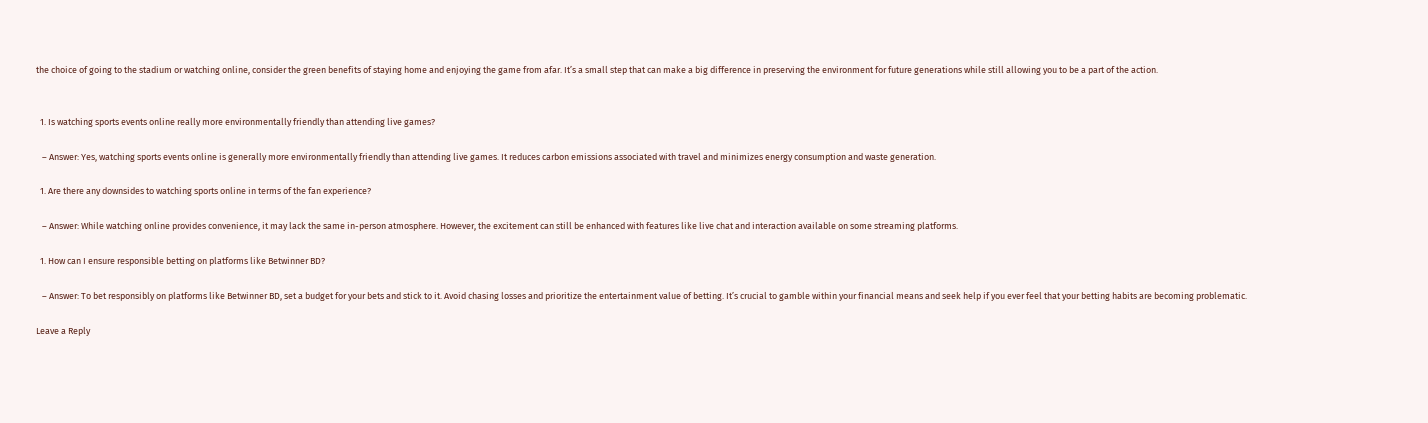the choice of going to the stadium or watching online, consider the green benefits of staying home and enjoying the game from afar. It’s a small step that can make a big difference in preserving the environment for future generations while still allowing you to be a part of the action.


  1. Is watching sports events online really more environmentally friendly than attending live games?

   – Answer: Yes, watching sports events online is generally more environmentally friendly than attending live games. It reduces carbon emissions associated with travel and minimizes energy consumption and waste generation.

  1. Are there any downsides to watching sports online in terms of the fan experience?

   – Answer: While watching online provides convenience, it may lack the same in-person atmosphere. However, the excitement can still be enhanced with features like live chat and interaction available on some streaming platforms.

  1. How can I ensure responsible betting on platforms like Betwinner BD?

   – Answer: To bet responsibly on platforms like Betwinner BD, set a budget for your bets and stick to it. Avoid chasing losses and prioritize the entertainment value of betting. It’s crucial to gamble within your financial means and seek help if you ever feel that your betting habits are becoming problematic.

Leave a Reply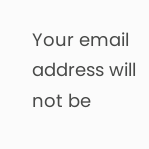Your email address will not be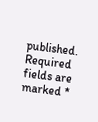published. Required fields are marked *